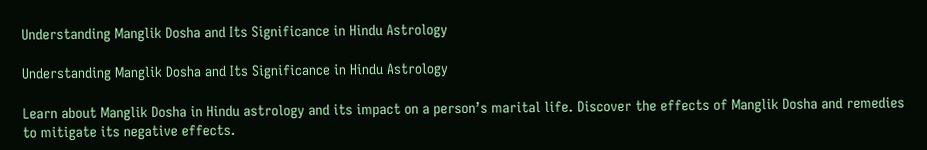Understanding Manglik Dosha and Its Significance in Hindu Astrology

Understanding Manglik Dosha and Its Significance in Hindu Astrology

Learn about Manglik Dosha in Hindu astrology and its impact on a person’s marital life. Discover the effects of Manglik Dosha and remedies to mitigate its negative effects.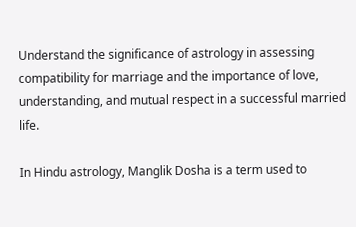Understand the significance of astrology in assessing compatibility for marriage and the importance of love, understanding, and mutual respect in a successful married life.

In Hindu astrology, Manglik Dosha is a term used to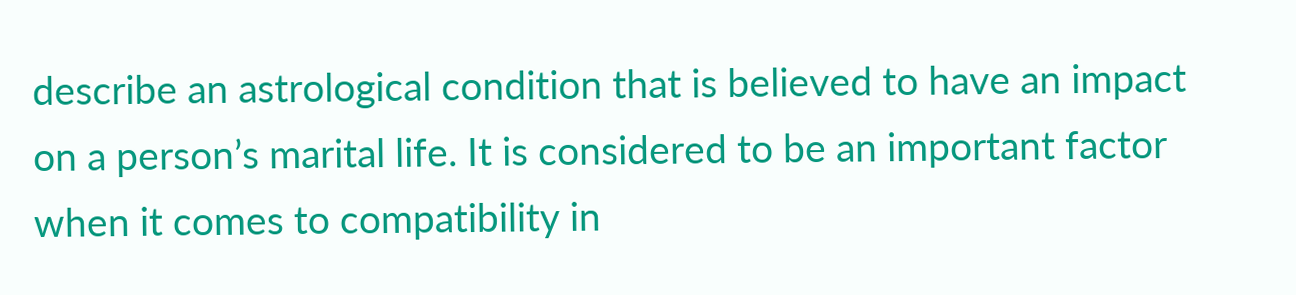describe an astrological condition that is believed to have an impact on a person’s marital life. It is considered to be an important factor when it comes to compatibility in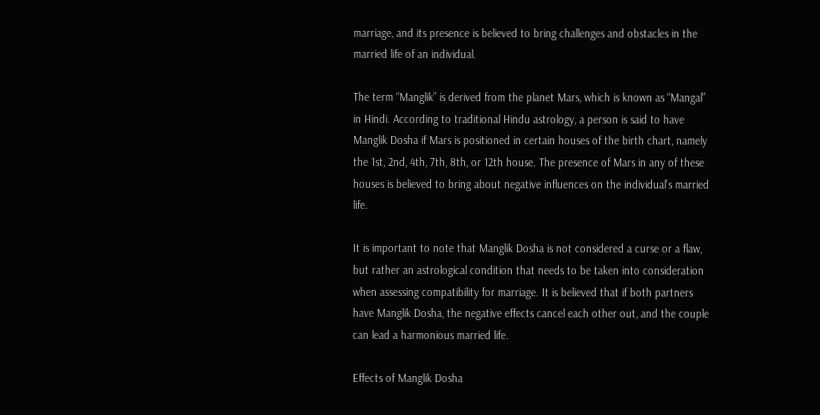marriage, and its presence is believed to bring challenges and obstacles in the married life of an individual.

The term “Manglik” is derived from the planet Mars, which is known as “Mangal” in Hindi. According to traditional Hindu astrology, a person is said to have Manglik Dosha if Mars is positioned in certain houses of the birth chart, namely the 1st, 2nd, 4th, 7th, 8th, or 12th house. The presence of Mars in any of these houses is believed to bring about negative influences on the individual’s married life.

It is important to note that Manglik Dosha is not considered a curse or a flaw, but rather an astrological condition that needs to be taken into consideration when assessing compatibility for marriage. It is believed that if both partners have Manglik Dosha, the negative effects cancel each other out, and the couple can lead a harmonious married life.

Effects of Manglik Dosha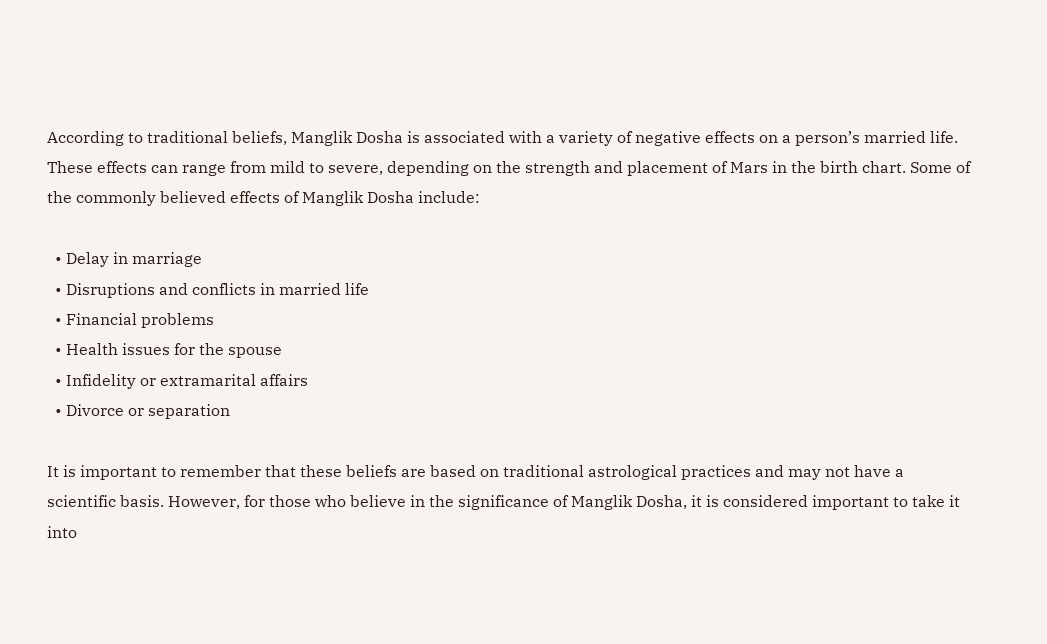According to traditional beliefs, Manglik Dosha is associated with a variety of negative effects on a person’s married life. These effects can range from mild to severe, depending on the strength and placement of Mars in the birth chart. Some of the commonly believed effects of Manglik Dosha include:

  • Delay in marriage
  • Disruptions and conflicts in married life
  • Financial problems
  • Health issues for the spouse
  • Infidelity or extramarital affairs
  • Divorce or separation

It is important to remember that these beliefs are based on traditional astrological practices and may not have a scientific basis. However, for those who believe in the significance of Manglik Dosha, it is considered important to take it into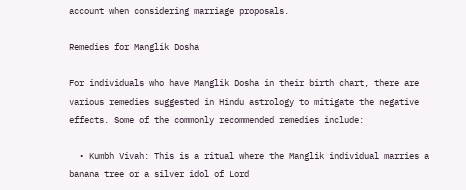account when considering marriage proposals.

Remedies for Manglik Dosha

For individuals who have Manglik Dosha in their birth chart, there are various remedies suggested in Hindu astrology to mitigate the negative effects. Some of the commonly recommended remedies include:

  • Kumbh Vivah: This is a ritual where the Manglik individual marries a banana tree or a silver idol of Lord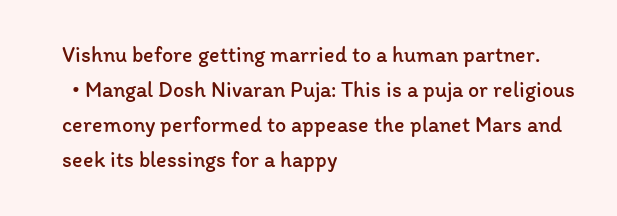Vishnu before getting married to a human partner.
  • Mangal Dosh Nivaran Puja: This is a puja or religious ceremony performed to appease the planet Mars and seek its blessings for a happy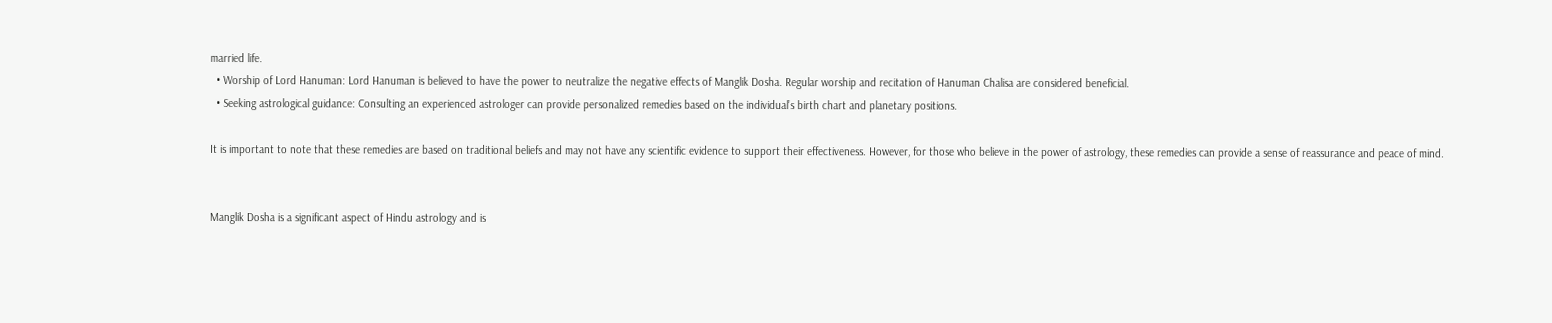married life.
  • Worship of Lord Hanuman: Lord Hanuman is believed to have the power to neutralize the negative effects of Manglik Dosha. Regular worship and recitation of Hanuman Chalisa are considered beneficial.
  • Seeking astrological guidance: Consulting an experienced astrologer can provide personalized remedies based on the individual’s birth chart and planetary positions.

It is important to note that these remedies are based on traditional beliefs and may not have any scientific evidence to support their effectiveness. However, for those who believe in the power of astrology, these remedies can provide a sense of reassurance and peace of mind.


Manglik Dosha is a significant aspect of Hindu astrology and is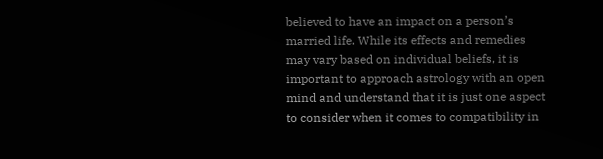believed to have an impact on a person’s married life. While its effects and remedies may vary based on individual beliefs, it is important to approach astrology with an open mind and understand that it is just one aspect to consider when it comes to compatibility in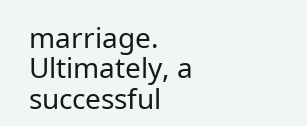marriage. Ultimately, a successful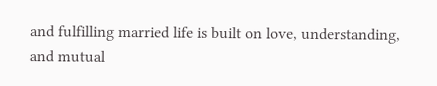and fulfilling married life is built on love, understanding, and mutual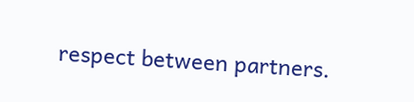respect between partners.